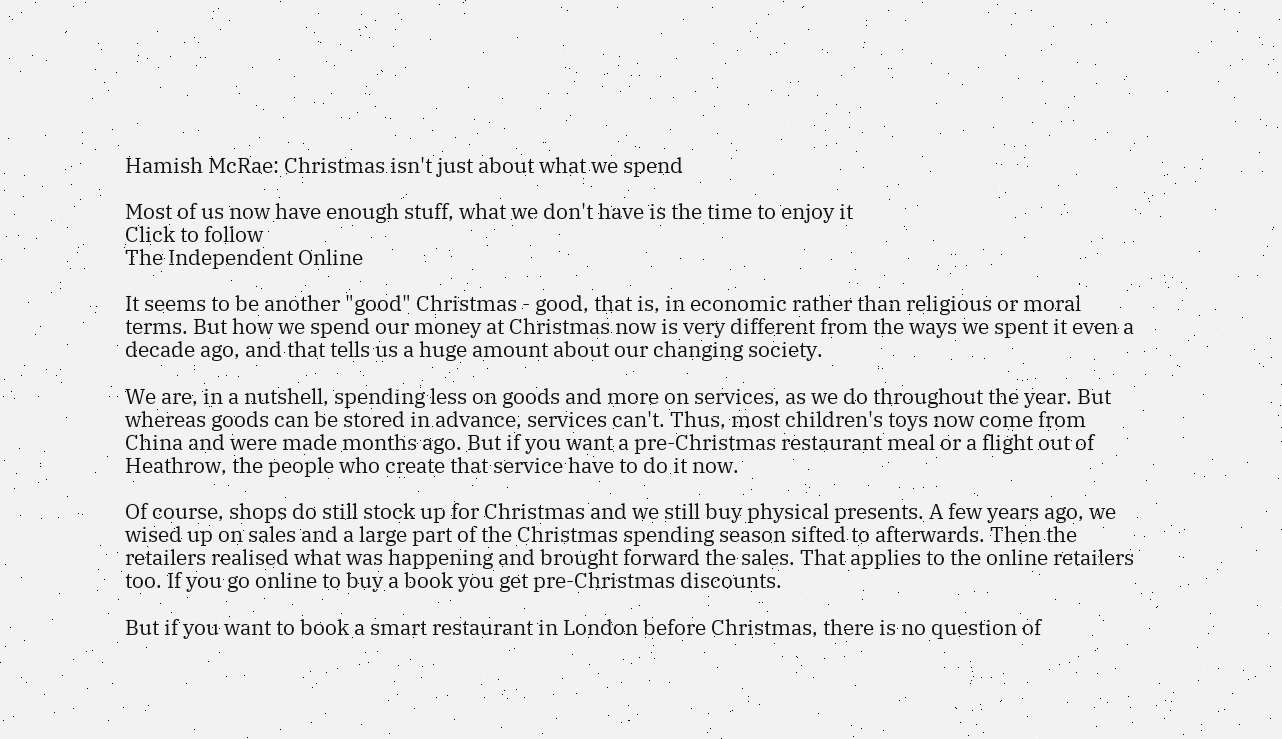Hamish McRae: Christmas isn't just about what we spend

Most of us now have enough stuff, what we don't have is the time to enjoy it
Click to follow
The Independent Online

It seems to be another "good" Christmas - good, that is, in economic rather than religious or moral terms. But how we spend our money at Christmas now is very different from the ways we spent it even a decade ago, and that tells us a huge amount about our changing society.

We are, in a nutshell, spending less on goods and more on services, as we do throughout the year. But whereas goods can be stored in advance, services can't. Thus, most children's toys now come from China and were made months ago. But if you want a pre-Christmas restaurant meal or a flight out of Heathrow, the people who create that service have to do it now.

Of course, shops do still stock up for Christmas and we still buy physical presents. A few years ago, we wised up on sales and a large part of the Christmas spending season sifted to afterwards. Then the retailers realised what was happening and brought forward the sales. That applies to the online retailers too. If you go online to buy a book you get pre-Christmas discounts.

But if you want to book a smart restaurant in London before Christmas, there is no question of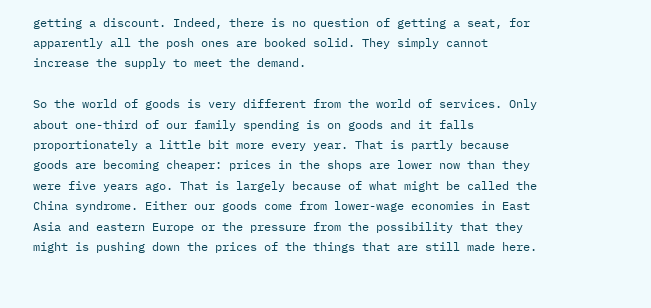getting a discount. Indeed, there is no question of getting a seat, for apparently all the posh ones are booked solid. They simply cannot increase the supply to meet the demand.

So the world of goods is very different from the world of services. Only about one-third of our family spending is on goods and it falls proportionately a little bit more every year. That is partly because goods are becoming cheaper: prices in the shops are lower now than they were five years ago. That is largely because of what might be called the China syndrome. Either our goods come from lower-wage economies in East Asia and eastern Europe or the pressure from the possibility that they might is pushing down the prices of the things that are still made here.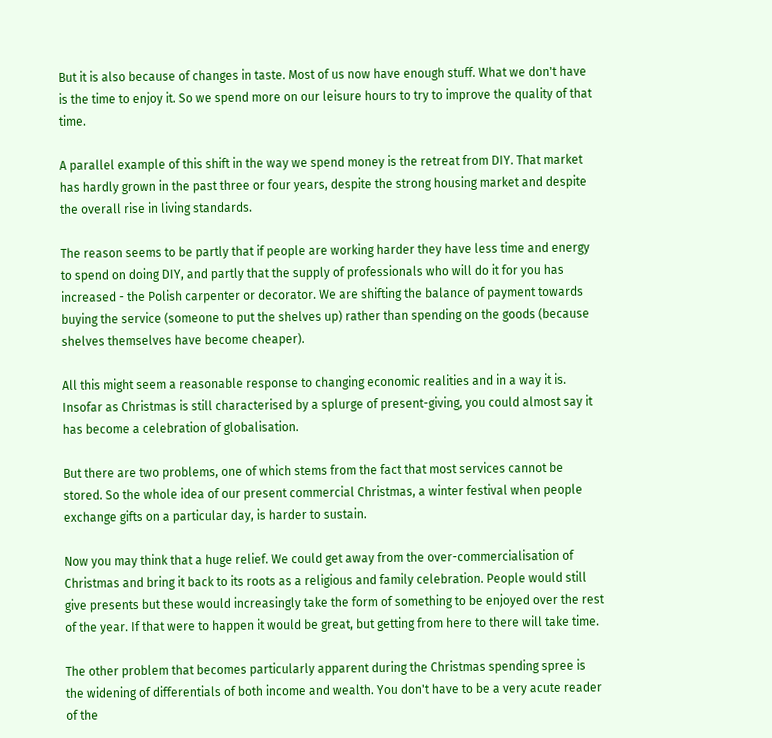But it is also because of changes in taste. Most of us now have enough stuff. What we don't have is the time to enjoy it. So we spend more on our leisure hours to try to improve the quality of that time.

A parallel example of this shift in the way we spend money is the retreat from DIY. That market has hardly grown in the past three or four years, despite the strong housing market and despite the overall rise in living standards.

The reason seems to be partly that if people are working harder they have less time and energy to spend on doing DIY, and partly that the supply of professionals who will do it for you has increased - the Polish carpenter or decorator. We are shifting the balance of payment towards buying the service (someone to put the shelves up) rather than spending on the goods (because shelves themselves have become cheaper).

All this might seem a reasonable response to changing economic realities and in a way it is. Insofar as Christmas is still characterised by a splurge of present-giving, you could almost say it has become a celebration of globalisation.

But there are two problems, one of which stems from the fact that most services cannot be stored. So the whole idea of our present commercial Christmas, a winter festival when people exchange gifts on a particular day, is harder to sustain.

Now you may think that a huge relief. We could get away from the over-commercialisation of Christmas and bring it back to its roots as a religious and family celebration. People would still give presents but these would increasingly take the form of something to be enjoyed over the rest of the year. If that were to happen it would be great, but getting from here to there will take time.

The other problem that becomes particularly apparent during the Christmas spending spree is the widening of differentials of both income and wealth. You don't have to be a very acute reader of the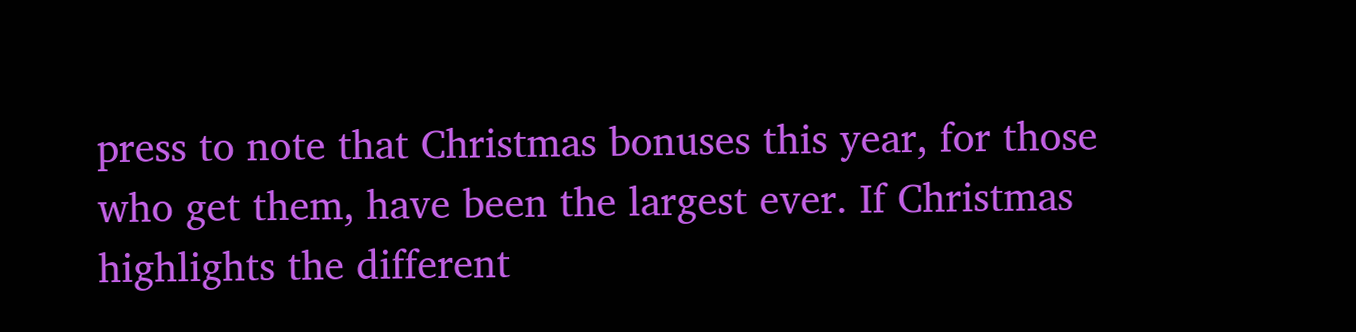press to note that Christmas bonuses this year, for those who get them, have been the largest ever. If Christmas highlights the different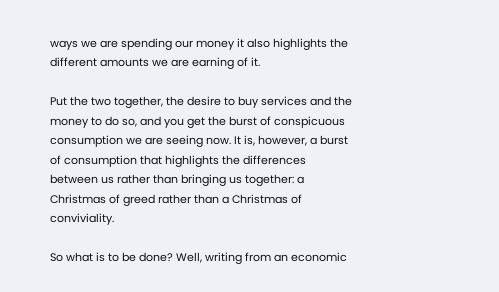ways we are spending our money it also highlights the different amounts we are earning of it.

Put the two together, the desire to buy services and the money to do so, and you get the burst of conspicuous consumption we are seeing now. It is, however, a burst of consumption that highlights the differences between us rather than bringing us together: a Christmas of greed rather than a Christmas of conviviality.

So what is to be done? Well, writing from an economic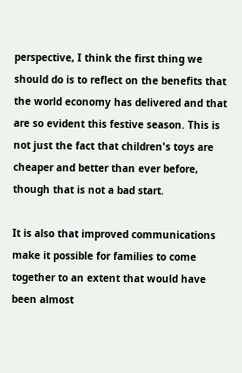perspective, I think the first thing we should do is to reflect on the benefits that the world economy has delivered and that are so evident this festive season. This is not just the fact that children's toys are cheaper and better than ever before, though that is not a bad start.

It is also that improved communications make it possible for families to come together to an extent that would have been almost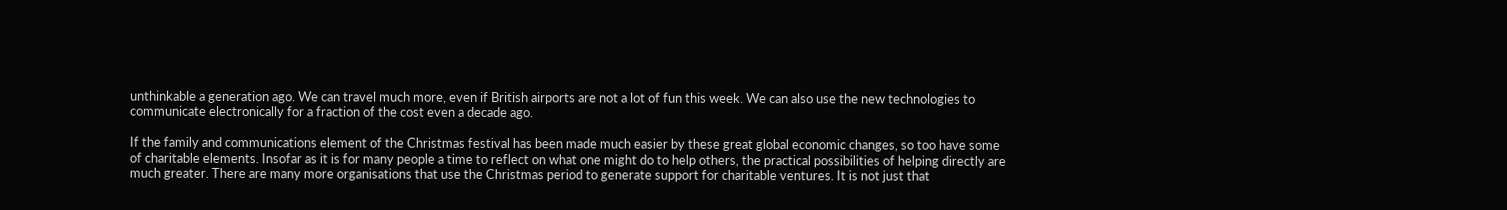unthinkable a generation ago. We can travel much more, even if British airports are not a lot of fun this week. We can also use the new technologies to communicate electronically for a fraction of the cost even a decade ago.

If the family and communications element of the Christmas festival has been made much easier by these great global economic changes, so too have some of charitable elements. Insofar as it is for many people a time to reflect on what one might do to help others, the practical possibilities of helping directly are much greater. There are many more organisations that use the Christmas period to generate support for charitable ventures. It is not just that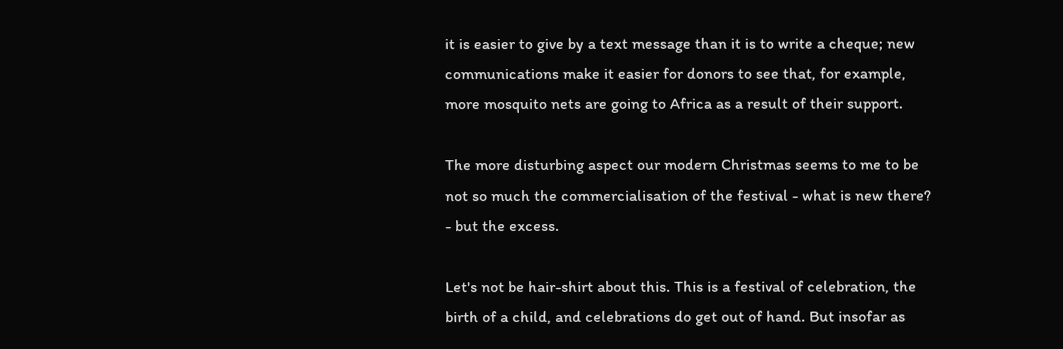it is easier to give by a text message than it is to write a cheque; new communications make it easier for donors to see that, for example, more mosquito nets are going to Africa as a result of their support.

The more disturbing aspect our modern Christmas seems to me to be not so much the commercialisation of the festival - what is new there? - but the excess.

Let's not be hair-shirt about this. This is a festival of celebration, the birth of a child, and celebrations do get out of hand. But insofar as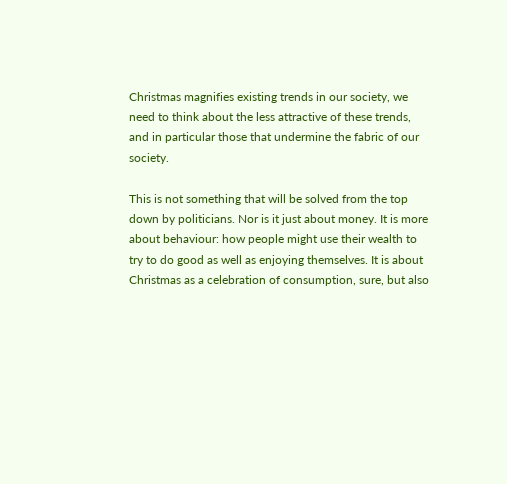Christmas magnifies existing trends in our society, we need to think about the less attractive of these trends, and in particular those that undermine the fabric of our society.

This is not something that will be solved from the top down by politicians. Nor is it just about money. It is more about behaviour: how people might use their wealth to try to do good as well as enjoying themselves. It is about Christmas as a celebration of consumption, sure, but also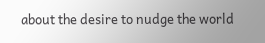about the desire to nudge the world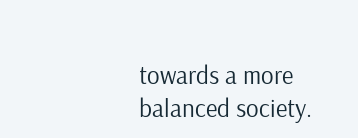towards a more balanced society.